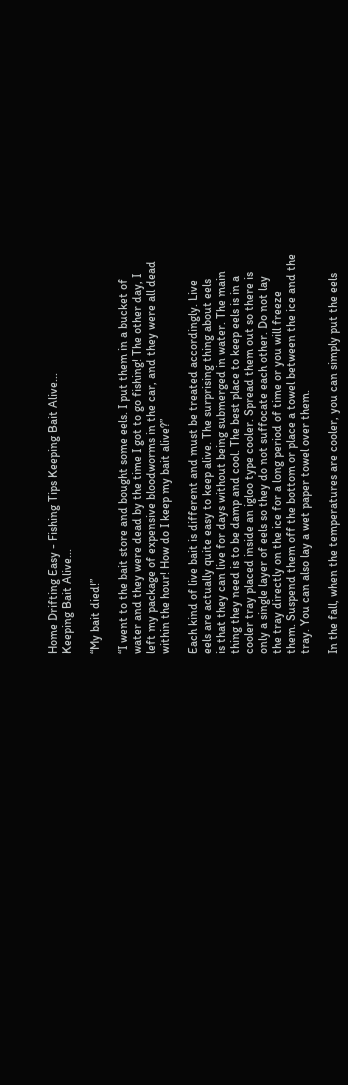Home Drifting Easy - Fishing Tips Keeping Bait Alive...
Keeping Bait Alive...

“My bait died!”

“I went to the bait store and bought some eels. I put them in a bucket of
water and they were dead by the time I got to go fishing! The other day, I
left my package of expensive bloodworms in the car, and they were all dead
within the hour! How do I keep my bait alive?”

Each kind of live bait is different and must be treated accordingly. Live
eels are actually quite easy to keep alive. The surprising thing about eels
is that they can live for days without being submerged in water. The main
thing they need is to be damp and cool. The best place to keep eels is in a
cooler tray placed inside an igloo type cooler. Spread them out so there is
only a single layer of eels so they do not suffocate each other. Do not lay
the tray directly on the ice for a long period of time or you will freeze
them. Suspend them off the bottom or place a towel between the ice and the
tray. You can also lay a wet paper towel over them.

In the fall, when the temperatures are cooler, you can simply put the eels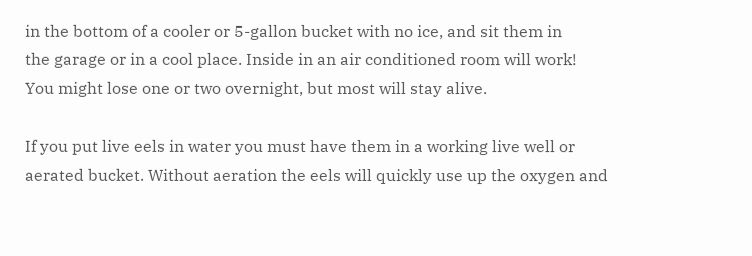in the bottom of a cooler or 5-gallon bucket with no ice, and sit them in
the garage or in a cool place. Inside in an air conditioned room will work!
You might lose one or two overnight, but most will stay alive.

If you put live eels in water you must have them in a working live well or
aerated bucket. Without aeration the eels will quickly use up the oxygen and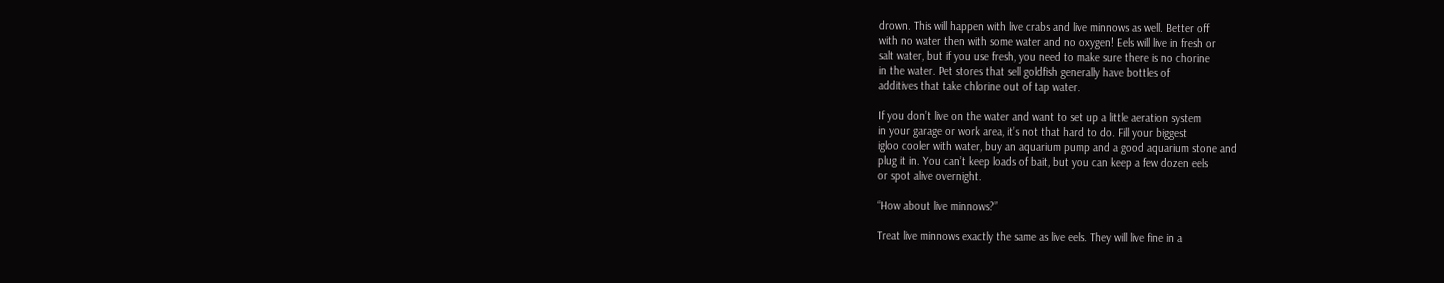drown. This will happen with live crabs and live minnows as well. Better off
with no water then with some water and no oxygen! Eels will live in fresh or
salt water, but if you use fresh, you need to make sure there is no chorine
in the water. Pet stores that sell goldfish generally have bottles of
additives that take chlorine out of tap water.

If you don’t live on the water and want to set up a little aeration system
in your garage or work area, it’s not that hard to do. Fill your biggest
igloo cooler with water, buy an aquarium pump and a good aquarium stone and
plug it in. You can’t keep loads of bait, but you can keep a few dozen eels
or spot alive overnight.

“How about live minnows?”

Treat live minnows exactly the same as live eels. They will live fine in a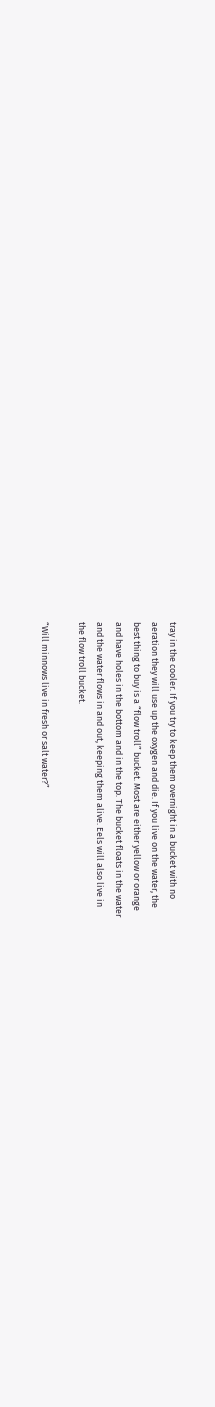tray in the cooler. If you try to keep them overnight in a bucket with no
aeration they will use up the oxygen and die. If you live on the water, the
best thing to buy is a “flow troll” bucket. Most are either yellow or orange
and have holes in the bottom and in the top. The bucket floats in the water
and the water flows in and out, keeping them alive. Eels will also live in
the flow troll bucket.

“Will minnows live in fresh or salt water?”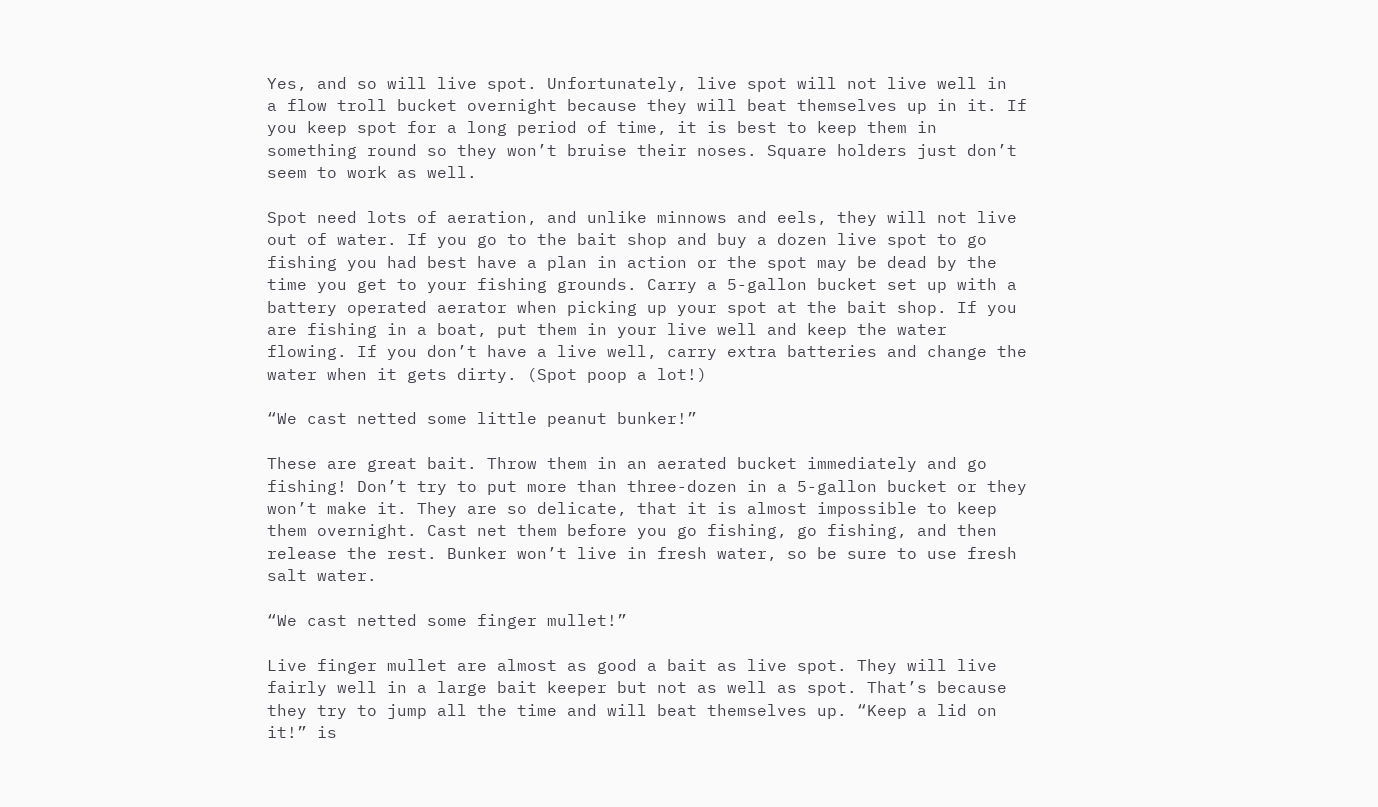Yes, and so will live spot. Unfortunately, live spot will not live well in
a flow troll bucket overnight because they will beat themselves up in it. If
you keep spot for a long period of time, it is best to keep them in
something round so they won’t bruise their noses. Square holders just don’t
seem to work as well.

Spot need lots of aeration, and unlike minnows and eels, they will not live
out of water. If you go to the bait shop and buy a dozen live spot to go
fishing you had best have a plan in action or the spot may be dead by the
time you get to your fishing grounds. Carry a 5-gallon bucket set up with a
battery operated aerator when picking up your spot at the bait shop. If you
are fishing in a boat, put them in your live well and keep the water
flowing. If you don’t have a live well, carry extra batteries and change the
water when it gets dirty. (Spot poop a lot!)

“We cast netted some little peanut bunker!”

These are great bait. Throw them in an aerated bucket immediately and go
fishing! Don’t try to put more than three-dozen in a 5-gallon bucket or they
won’t make it. They are so delicate, that it is almost impossible to keep
them overnight. Cast net them before you go fishing, go fishing, and then
release the rest. Bunker won’t live in fresh water, so be sure to use fresh
salt water.

“We cast netted some finger mullet!”

Live finger mullet are almost as good a bait as live spot. They will live
fairly well in a large bait keeper but not as well as spot. That’s because
they try to jump all the time and will beat themselves up. “Keep a lid on
it!” is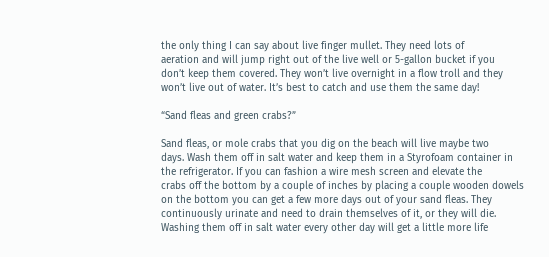the only thing I can say about live finger mullet. They need lots of
aeration and will jump right out of the live well or 5-gallon bucket if you
don’t keep them covered. They won’t live overnight in a flow troll and they
won’t live out of water. It’s best to catch and use them the same day!

“Sand fleas and green crabs?”

Sand fleas, or mole crabs that you dig on the beach will live maybe two
days. Wash them off in salt water and keep them in a Styrofoam container in
the refrigerator. If you can fashion a wire mesh screen and elevate the
crabs off the bottom by a couple of inches by placing a couple wooden dowels
on the bottom you can get a few more days out of your sand fleas. They
continuously urinate and need to drain themselves of it, or they will die.
Washing them off in salt water every other day will get a little more life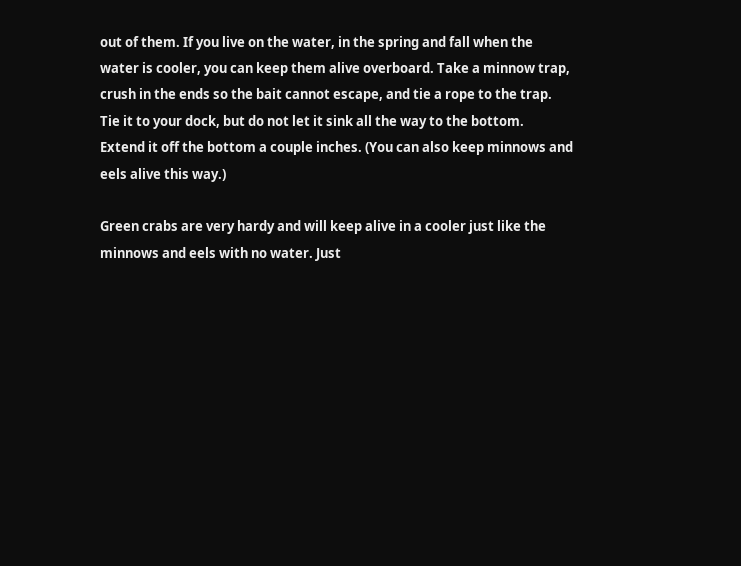out of them. If you live on the water, in the spring and fall when the
water is cooler, you can keep them alive overboard. Take a minnow trap,
crush in the ends so the bait cannot escape, and tie a rope to the trap.
Tie it to your dock, but do not let it sink all the way to the bottom.
Extend it off the bottom a couple inches. (You can also keep minnows and
eels alive this way.)

Green crabs are very hardy and will keep alive in a cooler just like the
minnows and eels with no water. Just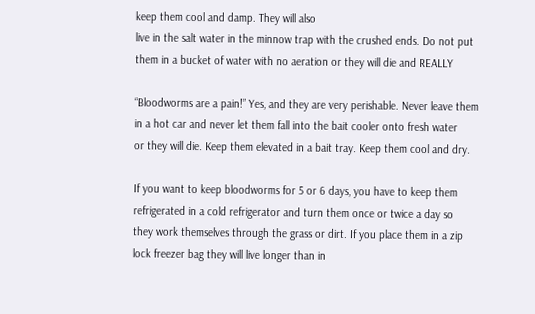keep them cool and damp. They will also
live in the salt water in the minnow trap with the crushed ends. Do not put
them in a bucket of water with no aeration or they will die and REALLY

“Bloodworms are a pain!” Yes, and they are very perishable. Never leave them
in a hot car and never let them fall into the bait cooler onto fresh water
or they will die. Keep them elevated in a bait tray. Keep them cool and dry.

If you want to keep bloodworms for 5 or 6 days, you have to keep them
refrigerated in a cold refrigerator and turn them once or twice a day so
they work themselves through the grass or dirt. If you place them in a zip
lock freezer bag they will live longer than in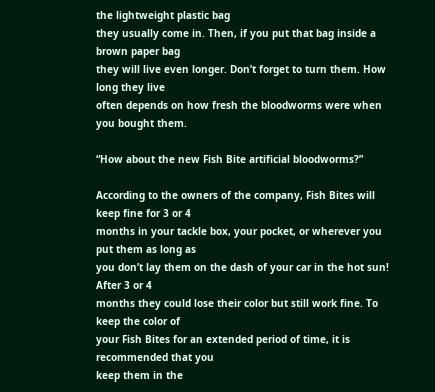the lightweight plastic bag
they usually come in. Then, if you put that bag inside a brown paper bag
they will live even longer. Don’t forget to turn them. How long they live
often depends on how fresh the bloodworms were when you bought them.

“How about the new Fish Bite artificial bloodworms?”

According to the owners of the company, Fish Bites will keep fine for 3 or 4
months in your tackle box, your pocket, or wherever you put them as long as
you don’t lay them on the dash of your car in the hot sun! After 3 or 4
months they could lose their color but still work fine. To keep the color of
your Fish Bites for an extended period of time, it is recommended that you
keep them in the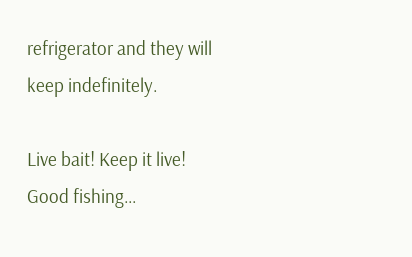refrigerator and they will keep indefinitely.

Live bait! Keep it live! Good fishing…